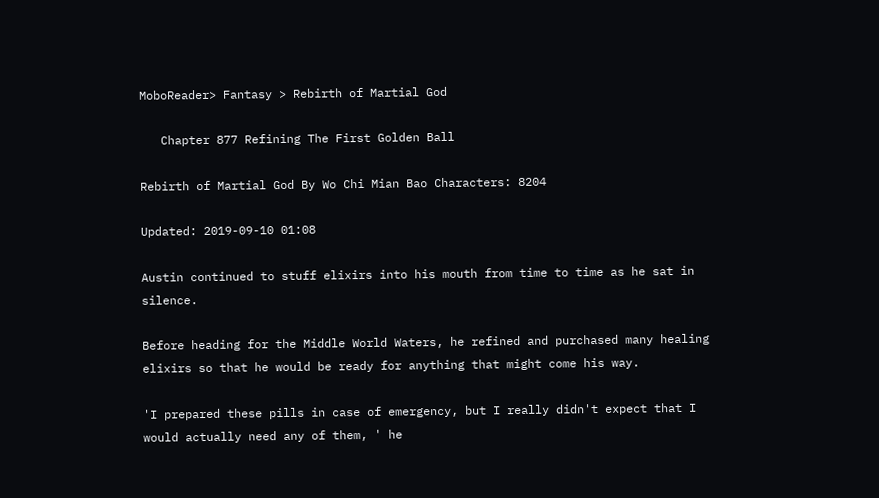MoboReader> Fantasy > Rebirth of Martial God

   Chapter 877 Refining The First Golden Ball

Rebirth of Martial God By Wo Chi Mian Bao Characters: 8204

Updated: 2019-09-10 01:08

Austin continued to stuff elixirs into his mouth from time to time as he sat in silence.

Before heading for the Middle World Waters, he refined and purchased many healing elixirs so that he would be ready for anything that might come his way.

'I prepared these pills in case of emergency, but I really didn't expect that I would actually need any of them, ' he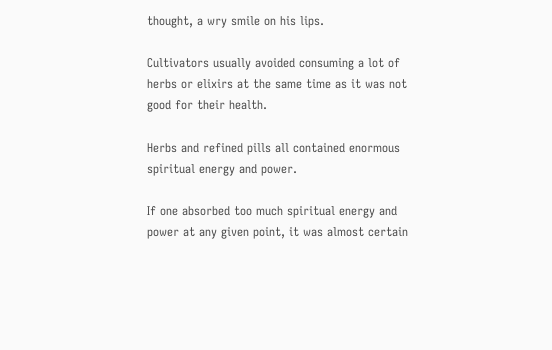thought, a wry smile on his lips.

Cultivators usually avoided consuming a lot of herbs or elixirs at the same time as it was not good for their health.

Herbs and refined pills all contained enormous spiritual energy and power.

If one absorbed too much spiritual energy and power at any given point, it was almost certain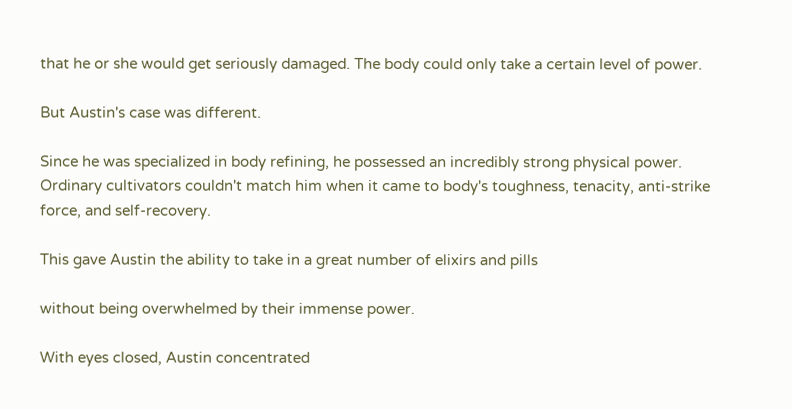that he or she would get seriously damaged. The body could only take a certain level of power.

But Austin's case was different.

Since he was specialized in body refining, he possessed an incredibly strong physical power. Ordinary cultivators couldn't match him when it came to body's toughness, tenacity, anti-strike force, and self-recovery.

This gave Austin the ability to take in a great number of elixirs and pills

without being overwhelmed by their immense power.

With eyes closed, Austin concentrated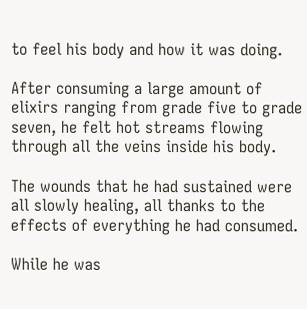to feel his body and how it was doing.

After consuming a large amount of elixirs ranging from grade five to grade seven, he felt hot streams flowing through all the veins inside his body.

The wounds that he had sustained were all slowly healing, all thanks to the effects of everything he had consumed.

While he was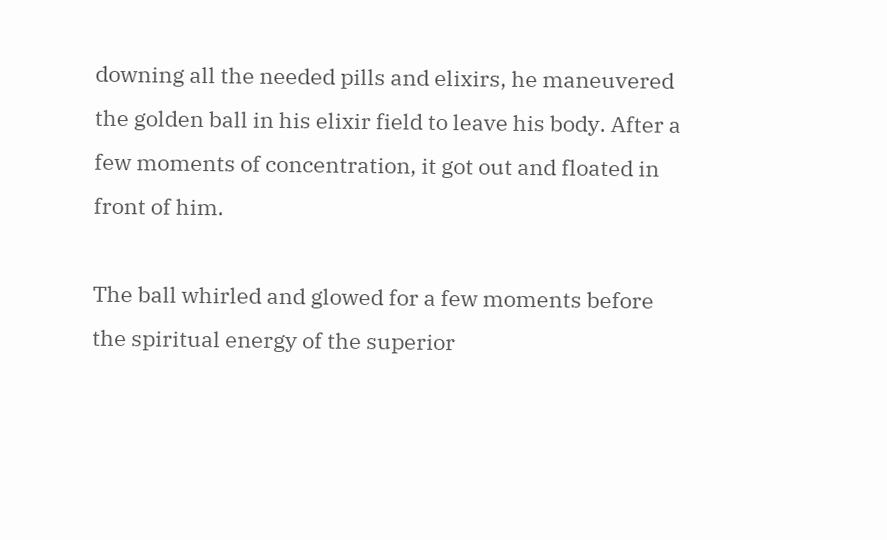downing all the needed pills and elixirs, he maneuvered the golden ball in his elixir field to leave his body. After a few moments of concentration, it got out and floated in front of him.

The ball whirled and glowed for a few moments before the spiritual energy of the superior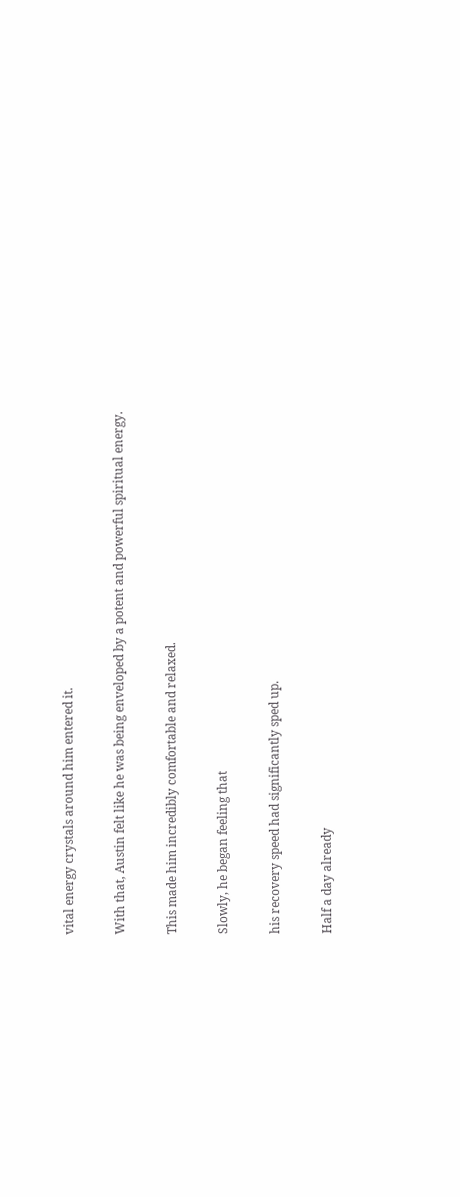vital energy crystals around him entered it.

With that, Austin felt like he was being enveloped by a potent and powerful spiritual energy.

This made him incredibly comfortable and relaxed.

Slowly, he began feeling that

his recovery speed had significantly sped up.

Half a day already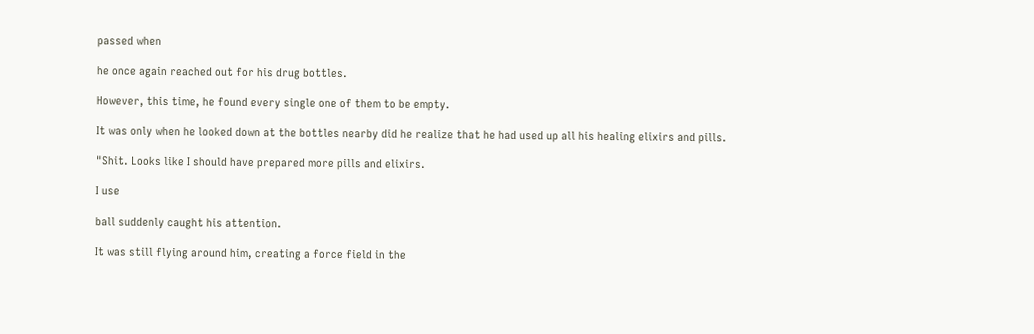passed when

he once again reached out for his drug bottles.

However, this time, he found every single one of them to be empty.

It was only when he looked down at the bottles nearby did he realize that he had used up all his healing elixirs and pills.

"Shit. Looks like I should have prepared more pills and elixirs.

I use

ball suddenly caught his attention.

It was still flying around him, creating a force field in the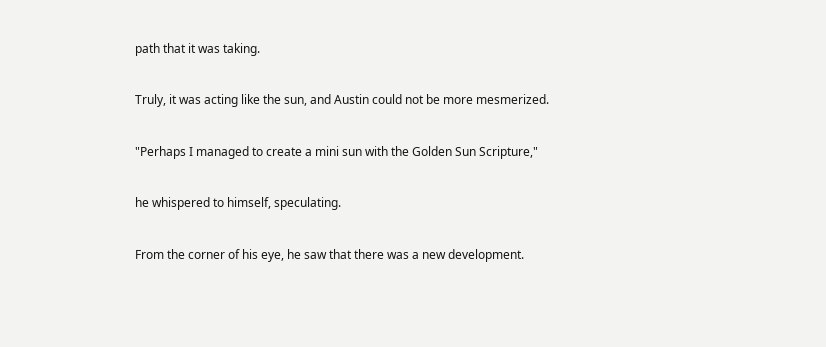path that it was taking.

Truly, it was acting like the sun, and Austin could not be more mesmerized.

"Perhaps I managed to create a mini sun with the Golden Sun Scripture,"

he whispered to himself, speculating.

From the corner of his eye, he saw that there was a new development.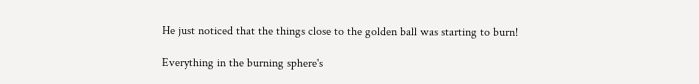He just noticed that the things close to the golden ball was starting to burn!

Everything in the burning sphere's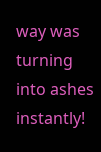way was turning into ashes instantly!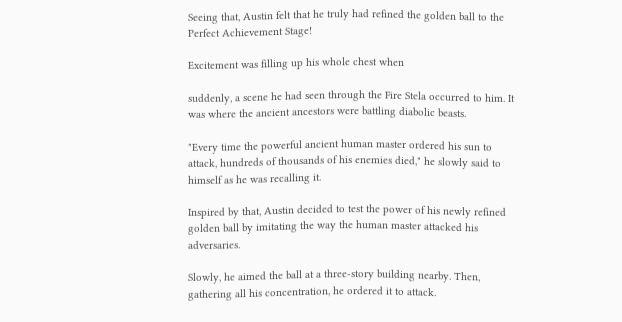Seeing that, Austin felt that he truly had refined the golden ball to the Perfect Achievement Stage!

Excitement was filling up his whole chest when

suddenly, a scene he had seen through the Fire Stela occurred to him. It was where the ancient ancestors were battling diabolic beasts.

"Every time the powerful ancient human master ordered his sun to attack, hundreds of thousands of his enemies died," he slowly said to himself as he was recalling it.

Inspired by that, Austin decided to test the power of his newly refined golden ball by imitating the way the human master attacked his adversaries.

Slowly, he aimed the ball at a three-story building nearby. Then, gathering all his concentration, he ordered it to attack.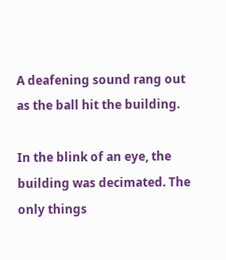A deafening sound rang out as the ball hit the building.

In the blink of an eye, the building was decimated. The only things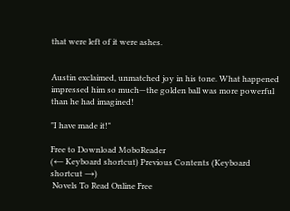that were left of it were ashes.


Austin exclaimed, unmatched joy in his tone. What happened impressed him so much—the golden ball was more powerful than he had imagined!

"I have made it!"

Free to Download MoboReader
(← Keyboard shortcut) Previous Contents (Keyboard shortcut →)
 Novels To Read Online Free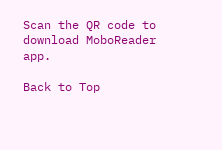Scan the QR code to download MoboReader app.

Back to Top